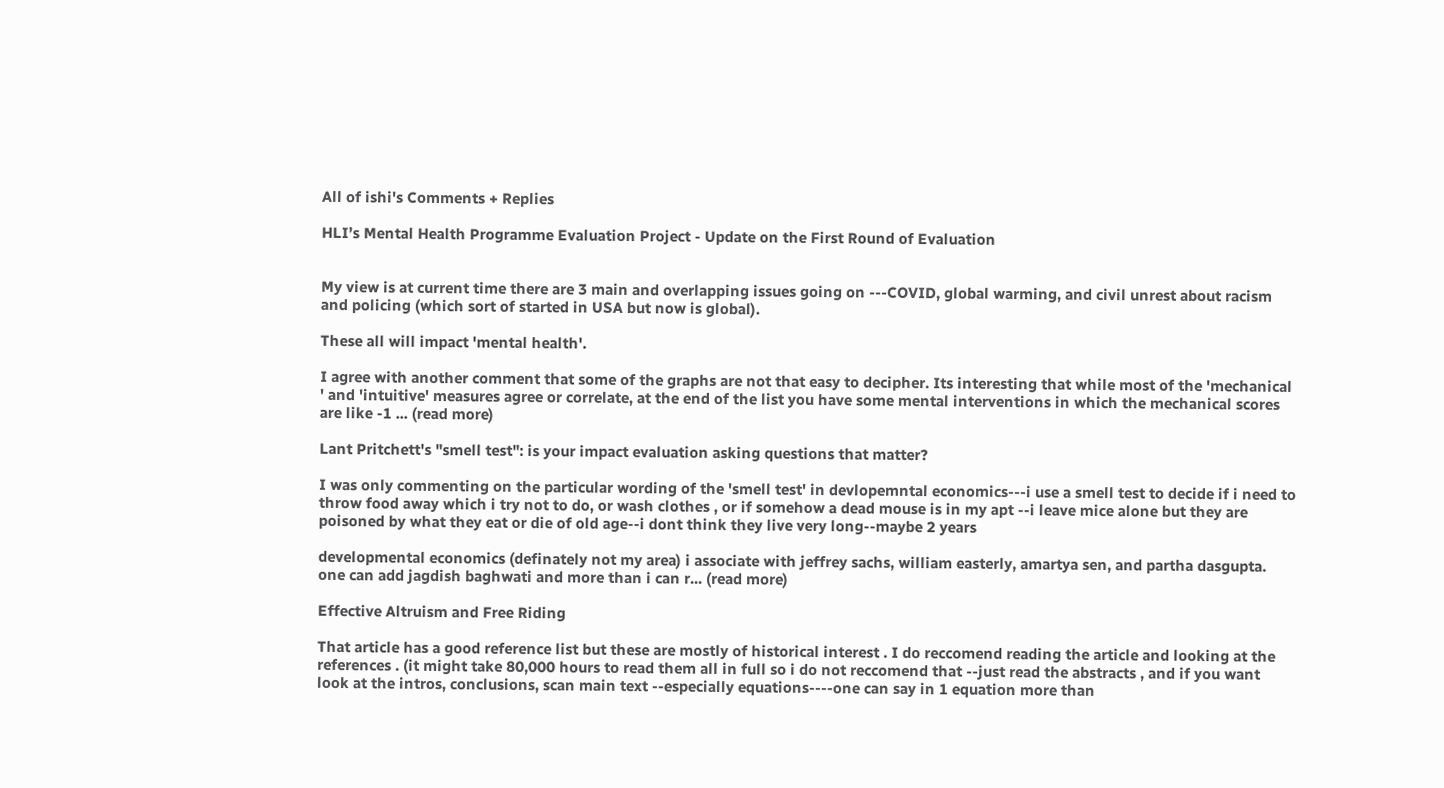All of ishi's Comments + Replies

HLI’s Mental Health Programme Evaluation Project - Update on the First Round of Evaluation


My view is at current time there are 3 main and overlapping issues going on ---COVID, global warming, and civil unrest about racism and policing (which sort of started in USA but now is global).

These all will impact 'mental health'.

I agree with another comment that some of the graphs are not that easy to decipher. Its interesting that while most of the 'mechanical ' and 'intuitive' measures agree or correlate, at the end of the list you have some mental interventions in which the mechanical scores are like -1 ... (read more)

Lant Pritchett's "smell test": is your impact evaluation asking questions that matter?

I was only commenting on the particular wording of the 'smell test' in devlopemntal economics---i use a smell test to decide if i need to throw food away which i try not to do, or wash clothes , or if somehow a dead mouse is in my apt --i leave mice alone but they are poisoned by what they eat or die of old age--i dont think they live very long--maybe 2 years

developmental economics (definately not my area) i associate with jeffrey sachs, william easterly, amartya sen, and partha dasgupta. one can add jagdish baghwati and more than i can r... (read more)

Effective Altruism and Free Riding

That article has a good reference list but these are mostly of historical interest . I do reccomend reading the article and looking at the references . (it might take 80,000 hours to read them all in full so i do not reccomend that --just read the abstracts , and if you want look at the intros, conclusions, scan main text --especially equations----one can say in 1 equation more than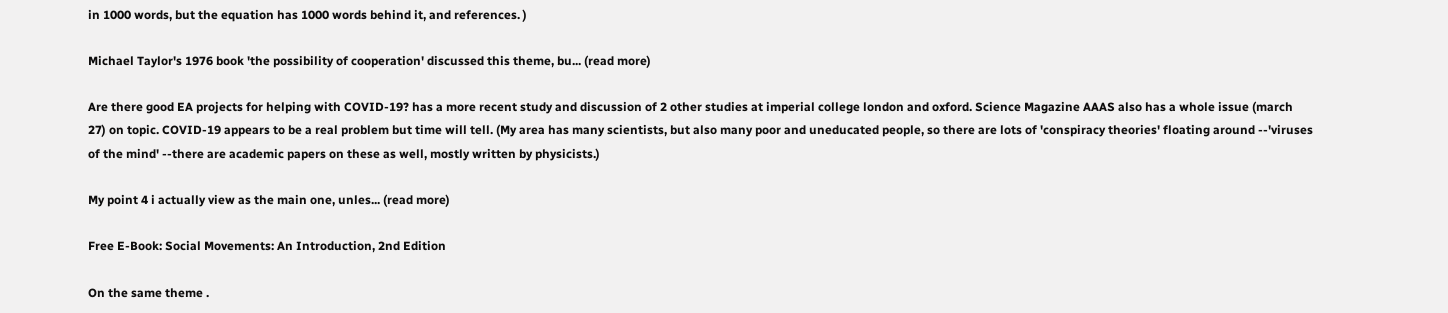in 1000 words, but the equation has 1000 words behind it, and references. )

Michael Taylor's 1976 book 'the possibility of cooperation' discussed this theme, bu... (read more)

Are there good EA projects for helping with COVID-19? has a more recent study and discussion of 2 other studies at imperial college london and oxford. Science Magazine AAAS also has a whole issue (march 27) on topic. COVID-19 appears to be a real problem but time will tell. (My area has many scientists, but also many poor and uneducated people, so there are lots of 'conspiracy theories' floating around --'viruses of the mind' --there are academic papers on these as well, mostly written by physicists.)

My point 4 i actually view as the main one, unles... (read more)

Free E-Book: Social Movements: An Introduction, 2nd Edition

On the same theme .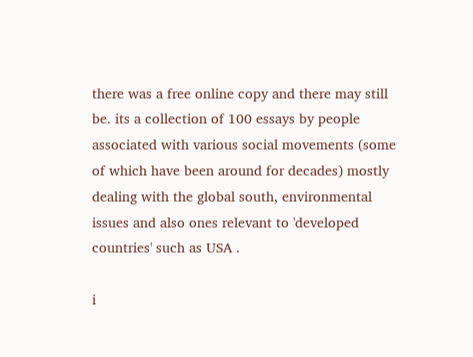there was a free online copy and there may still be. its a collection of 100 essays by people associated with various social movements (some of which have been around for decades) mostly dealing with the global south, environmental issues and also ones relevant to 'developed countries' such as USA .

i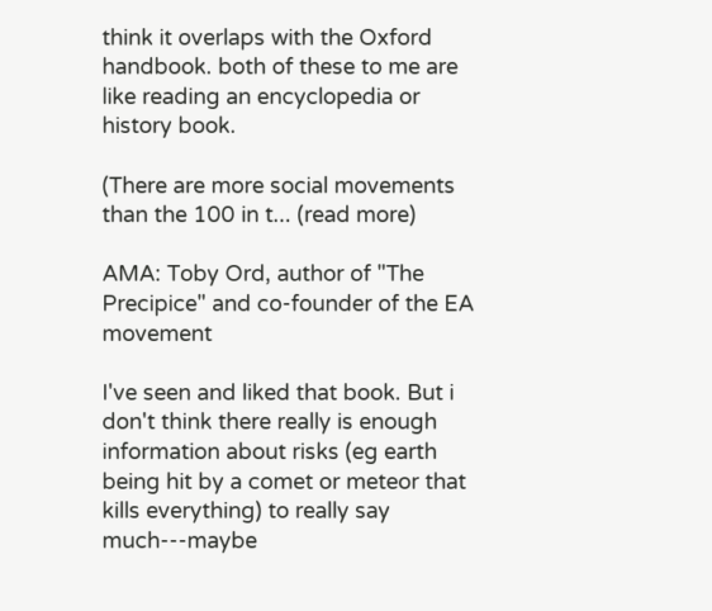think it overlaps with the Oxford handbook. both of these to me are like reading an encyclopedia or history book.

(There are more social movements than the 100 in t... (read more)

AMA: Toby Ord, author of "The Precipice" and co-founder of the EA movement

I've seen and liked that book. But i don't think there really is enough information about risks (eg earth being hit by a comet or meteor that kills everything) to really say much---maybe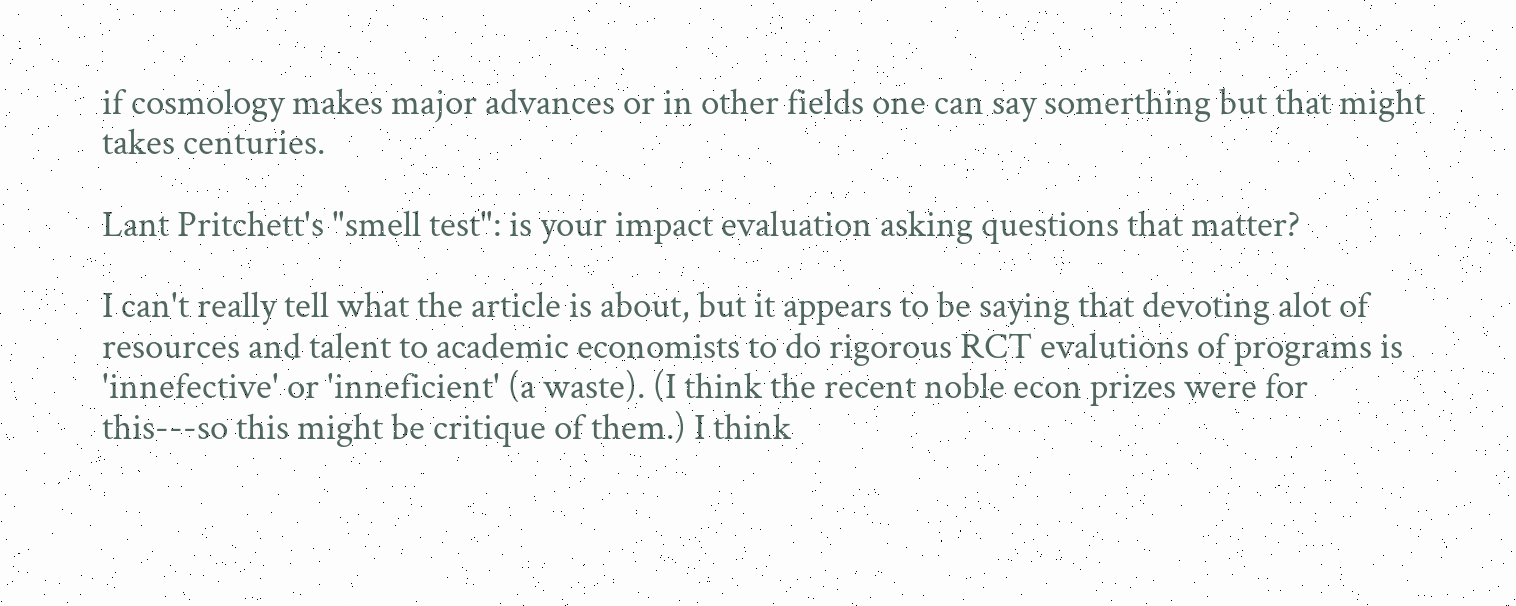if cosmology makes major advances or in other fields one can say somerthing but that might takes centuries.

Lant Pritchett's "smell test": is your impact evaluation asking questions that matter?

I can't really tell what the article is about, but it appears to be saying that devoting alot of resources and talent to academic economists to do rigorous RCT evalutions of programs is 'innefective' or 'inneficient' (a waste). (I think the recent noble econ prizes were for this---so this might be critique of them.) I think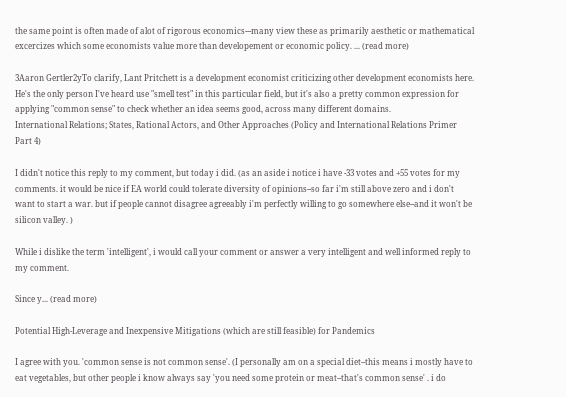the same point is often made of alot of rigorous economics---many view these as primarily aesthetic or mathematical excercizes which some economists value more than developement or economic policy. ... (read more)

3Aaron Gertler2yTo clarify, Lant Pritchett is a development economist criticizing other development economists here. He's the only person I've heard use "smell test" in this particular field, but it's also a pretty common expression for applying "common sense" to check whether an idea seems good, across many different domains.
International Relations; States, Rational Actors, and Other Approaches (Policy and International Relations Primer Part 4)

I didn't notice this reply to my comment, but today i did. (as an aside i notice i have -33 votes and +55 votes for my comments. it would be nice if EA world could tolerate diversity of opinions--so far i'm still above zero and i don't want to start a war. but if people cannot disagree agreeably i'm perfectly willing to go somewhere else--and it won't be silicon valley. )

While i dislike the term 'intelligent', i would call your comment or answer a very intelligent and well informed reply to my comment.

Since y... (read more)

Potential High-Leverage and Inexpensive Mitigations (which are still feasible) for Pandemics

I agree with you. 'common sense is not common sense'. (I personally am on a special diet--this means i mostly have to eat vegetables, but other people i know always say 'you need some protein or meat--that's common sense' . i do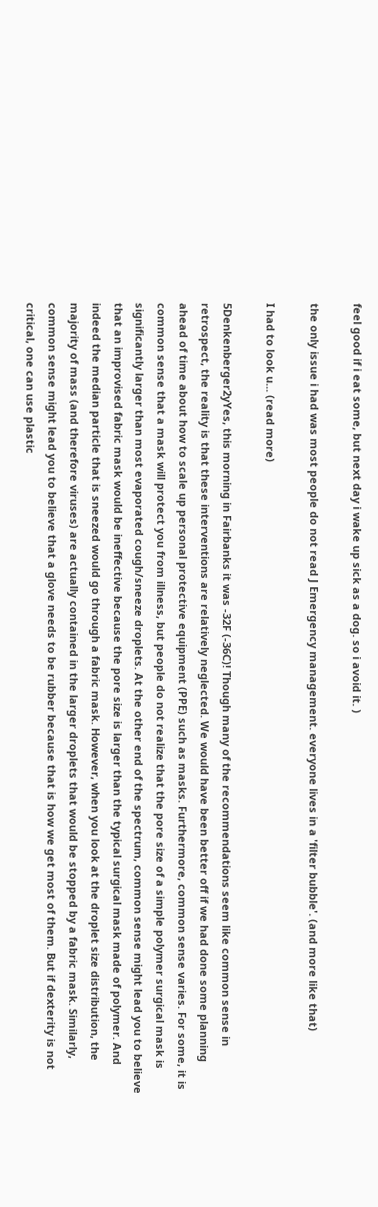feel good if i eat some, but next day i wake up sick as a dog. so i avoid it. )

the only issue i had was most people do not read J Emergency management. everyone lives in a 'filter bubble'. (and more like that)

I had to look u... (read more)

5Denkenberger2yYes, this morning in Fairbanks it was -32F (-36C)! Though many of the recommendations seem like common sense in retrospect, the reality is that these interventions are relatively neglected. We would have been better off if we had done some planning ahead of time about how to scale up personal protective equipment (PPE) such as masks. Furthermore, common sense varies. For some, it is common sense that a mask will protect you from illness, but people do not realize that the pore size of a simple polymer surgical mask is significantly larger than most evaporated cough/sneeze droplets. At the other end of the spectrum, common sense might lead you to believe that an improvised fabric mask would be ineffective because the pore size is larger than the typical surgical mask made of polymer. And indeed the median particle that is sneezed would go through a fabric mask. However, when you look at the droplet size distribution, the majority of mass (and therefore viruses) are actually contained in the larger droplets that would be stopped by a fabric mask. Similarly, common sense might lead you to believe that a glove needs to be rubber because that is how we get most of them. But if dexterity is not critical, one can use plastic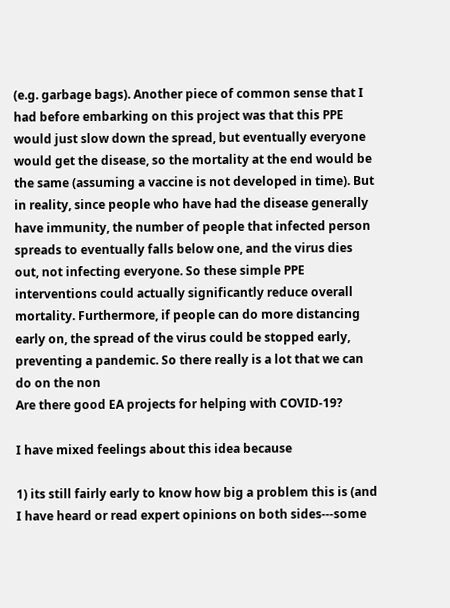(e.g. garbage bags). Another piece of common sense that I had before embarking on this project was that this PPE would just slow down the spread, but eventually everyone would get the disease, so the mortality at the end would be the same (assuming a vaccine is not developed in time). But in reality, since people who have had the disease generally have immunity, the number of people that infected person spreads to eventually falls below one, and the virus dies out, not infecting everyone. So these simple PPE interventions could actually significantly reduce overall mortality. Furthermore, if people can do more distancing early on, the spread of the virus could be stopped early, preventing a pandemic. So there really is a lot that we can do on the non
Are there good EA projects for helping with COVID-19?

I have mixed feelings about this idea because

1) its still fairly early to know how big a problem this is (and I have heard or read expert opinions on both sides---some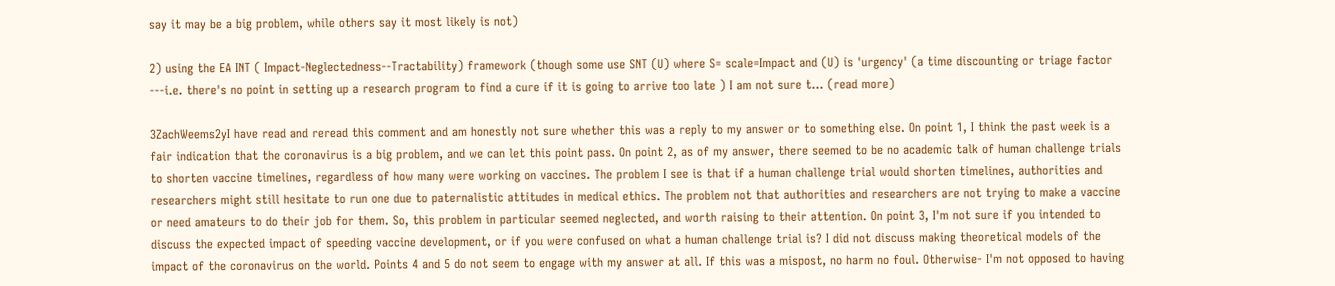say it may be a big problem, while others say it most likely is not)

2) using the EA INT ( Impact-Neglectedness--Tractability) framework (though some use SNT (U) where S= scale=Impact and (U) is 'urgency' (a time discounting or triage factor ---i.e. there's no point in setting up a research program to find a cure if it is going to arrive too late ) I am not sure t... (read more)

3ZachWeems2yI have read and reread this comment and am honestly not sure whether this was a reply to my answer or to something else. On point 1, I think the past week is a fair indication that the coronavirus is a big problem, and we can let this point pass. On point 2, as of my answer, there seemed to be no academic talk of human challenge trials to shorten vaccine timelines, regardless of how many were working on vaccines. The problem I see is that if a human challenge trial would shorten timelines, authorities and researchers might still hesitate to run one due to paternalistic attitudes in medical ethics. The problem not that authorities and researchers are not trying to make a vaccine or need amateurs to do their job for them. So, this problem in particular seemed neglected, and worth raising to their attention. On point 3, I'm not sure if you intended to discuss the expected impact of speeding vaccine development, or if you were confused on what a human challenge trial is? I did not discuss making theoretical models of the impact of the coronavirus on the world. Points 4 and 5 do not seem to engage with my answer at all. If this was a mispost, no harm no foul. Otherwise- I'm not opposed to having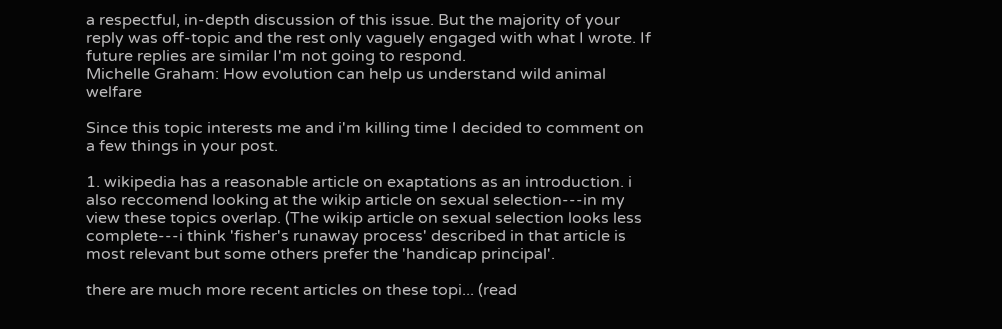a respectful, in-depth discussion of this issue. But the majority of your reply was off-topic and the rest only vaguely engaged with what I wrote. If future replies are similar I'm not going to respond.
Michelle Graham: How evolution can help us understand wild animal welfare

Since this topic interests me and i'm killing time I decided to comment on a few things in your post.

1. wikipedia has a reasonable article on exaptations as an introduction. i also reccomend looking at the wikip article on sexual selection---in my view these topics overlap. (The wikip article on sexual selection looks less complete---i think 'fisher's runaway process' described in that article is most relevant but some others prefer the 'handicap principal'.

there are much more recent articles on these topi... (read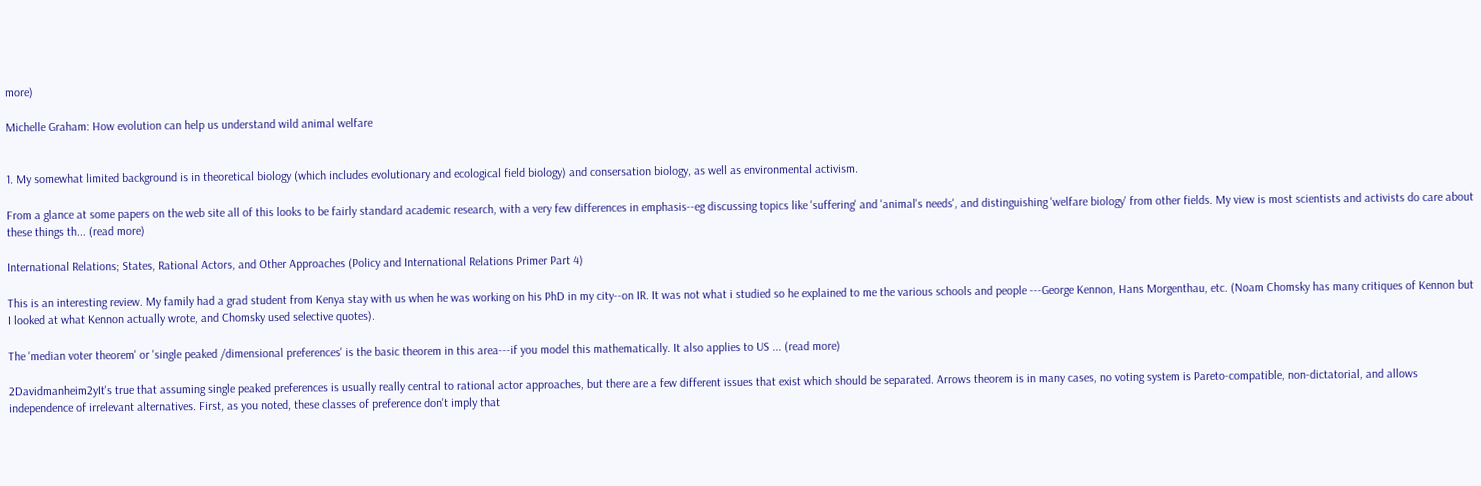more)

Michelle Graham: How evolution can help us understand wild animal welfare


1. My somewhat limited background is in theoretical biology (which includes evolutionary and ecological field biology) and consersation biology, as well as environmental activism.

From a glance at some papers on the web site all of this looks to be fairly standard academic research, with a very few differences in emphasis--eg discussing topics like 'suffering' and 'animal's needs', and distinguishing 'welfare biology' from other fields. My view is most scientists and activists do care about these things th... (read more)

International Relations; States, Rational Actors, and Other Approaches (Policy and International Relations Primer Part 4)

This is an interesting review. My family had a grad student from Kenya stay with us when he was working on his PhD in my city--on IR. It was not what i studied so he explained to me the various schools and people ---George Kennon, Hans Morgenthau, etc. (Noam Chomsky has many critiques of Kennon but I looked at what Kennon actually wrote, and Chomsky used selective quotes).

The 'median voter theorem' or 'single peaked /dimensional preferences' is the basic theorem in this area---if you model this mathematically. It also applies to US ... (read more)

2Davidmanheim2yIt's true that assuming single peaked preferences is usually really central to rational actor approaches, but there are a few different issues that exist which should be separated. Arrows theorem is in many cases, no voting system is Pareto-compatible, non-dictatorial, and allows independence of irrelevant alternatives. First, as you noted, these classes of preference don't imply that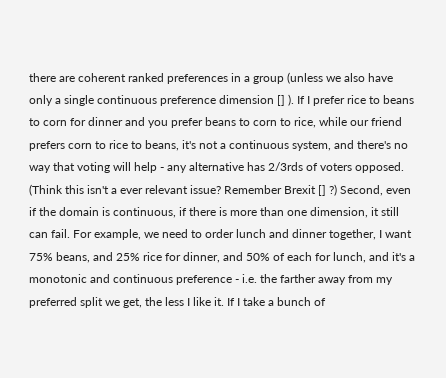there are coherent ranked preferences in a group (unless we also have only a single continuous preference dimension [] ). If I prefer rice to beans to corn for dinner and you prefer beans to corn to rice, while our friend prefers corn to rice to beans, it's not a continuous system, and there's no way that voting will help - any alternative has 2/3rds of voters opposed. (Think this isn't a ever relevant issue? Remember Brexit [] ?) Second, even if the domain is continuous, if there is more than one dimension, it still can fail. For example, we need to order lunch and dinner together, I want 75% beans, and 25% rice for dinner, and 50% of each for lunch, and it's a monotonic and continuous preference - i.e. the farther away from my preferred split we get, the less I like it. If I take a bunch of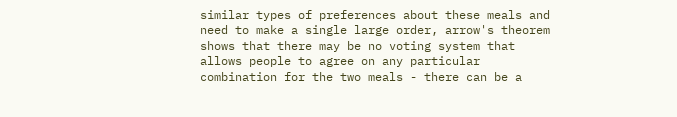similar types of preferences about these meals and need to make a single large order, arrow's theorem shows that there may be no voting system that allows people to agree on any particular combination for the two meals - there can be a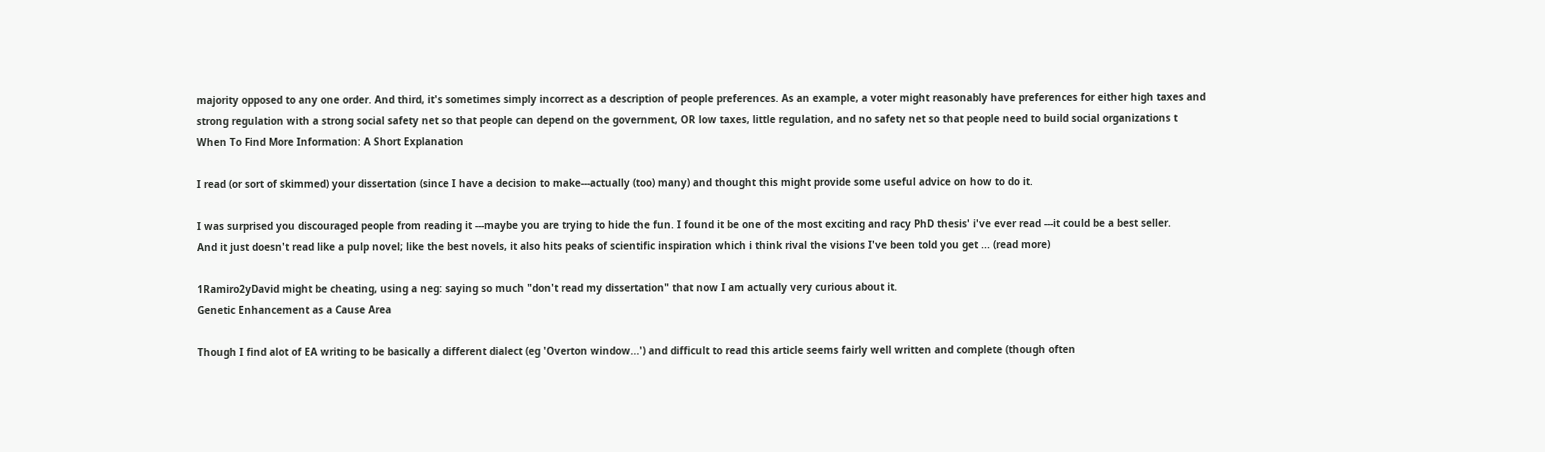majority opposed to any one order. And third, it's sometimes simply incorrect as a description of people preferences. As an example, a voter might reasonably have preferences for either high taxes and strong regulation with a strong social safety net so that people can depend on the government, OR low taxes, little regulation, and no safety net so that people need to build social organizations t
When To Find More Information: A Short Explanation

I read (or sort of skimmed) your dissertation (since I have a decision to make---actually (too) many) and thought this might provide some useful advice on how to do it.

I was surprised you discouraged people from reading it ---maybe you are trying to hide the fun. I found it be one of the most exciting and racy PhD thesis' i've ever read ---it could be a best seller.
And it just doesn't read like a pulp novel; like the best novels, it also hits peaks of scientific inspiration which i think rival the visions I've been told you get ... (read more)

1Ramiro2yDavid might be cheating, using a neg: saying so much "don't read my dissertation" that now I am actually very curious about it.
Genetic Enhancement as a Cause Area

Though I find alot of EA writing to be basically a different dialect (eg 'Overton window...') and difficult to read this article seems fairly well written and complete (though often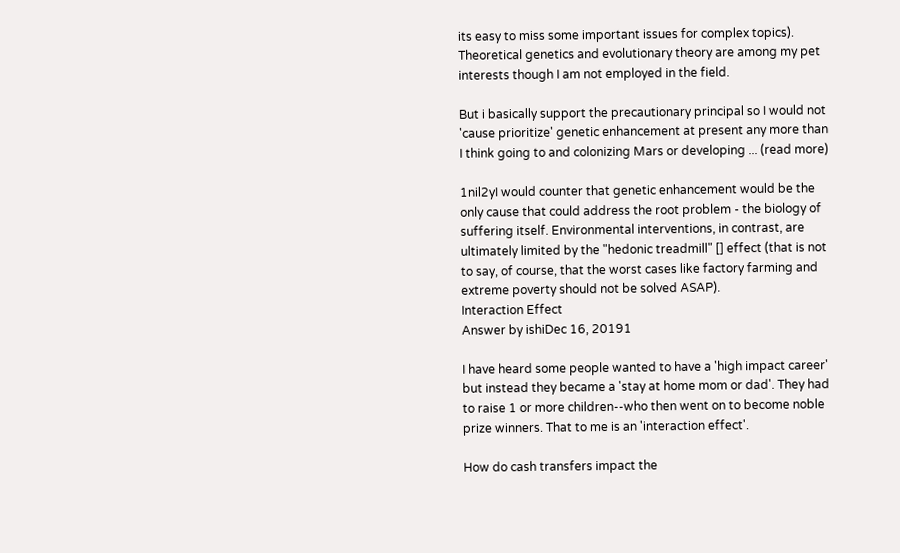its easy to miss some important issues for complex topics). Theoretical genetics and evolutionary theory are among my pet interests though I am not employed in the field.

But i basically support the precautionary principal so I would not 'cause prioritize' genetic enhancement at present any more than I think going to and colonizing Mars or developing ... (read more)

1nil2yI would counter that genetic enhancement would be the only cause that could address the root problem - the biology of suffering itself. Environmental interventions, in contrast, are ultimately limited by the "hedonic treadmill" [] effect (that is not to say, of course, that the worst cases like factory farming and extreme poverty should not be solved ASAP).
Interaction Effect
Answer by ishiDec 16, 20191

I have heard some people wanted to have a 'high impact career' but instead they became a 'stay at home mom or dad'. They had to raise 1 or more children--who then went on to become noble prize winners. That to me is an 'interaction effect'.

How do cash transfers impact the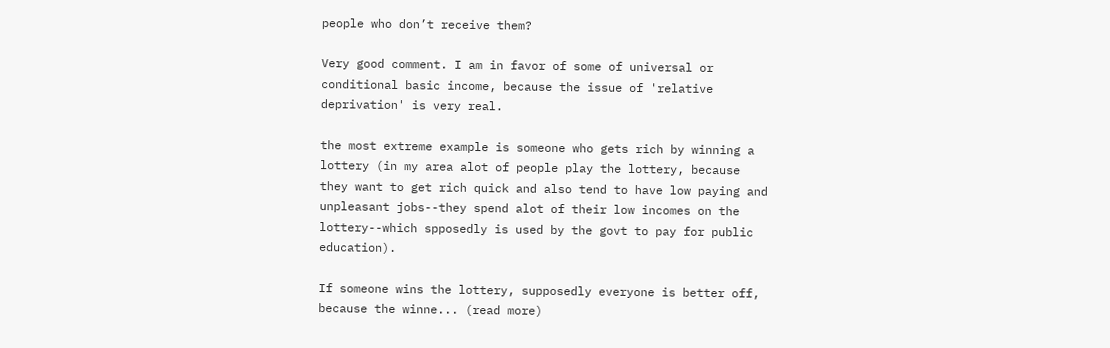people who don’t receive them?

Very good comment. I am in favor of some of universal or conditional basic income, because the issue of 'relative deprivation' is very real.

the most extreme example is someone who gets rich by winning a lottery (in my area alot of people play the lottery, because they want to get rich quick and also tend to have low paying and unpleasant jobs--they spend alot of their low incomes on the lottery--which spposedly is used by the govt to pay for public education).

If someone wins the lottery, supposedly everyone is better off, because the winne... (read more)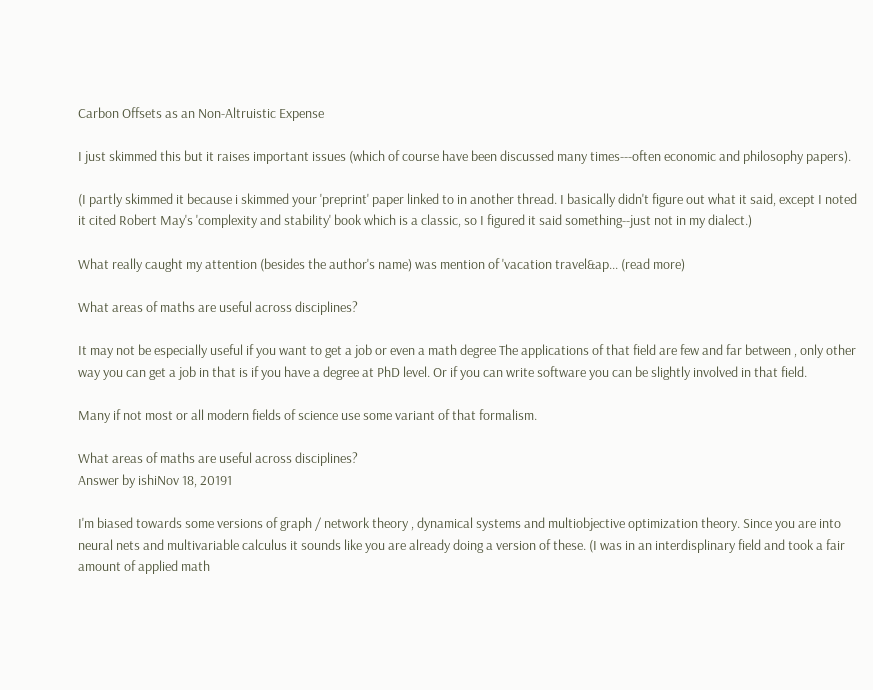Carbon Offsets as an Non-Altruistic Expense

I just skimmed this but it raises important issues (which of course have been discussed many times---often economic and philosophy papers).

(I partly skimmed it because i skimmed your 'preprint' paper linked to in another thread. I basically didn't figure out what it said, except I noted it cited Robert May's 'complexity and stability' book which is a classic, so I figured it said something--just not in my dialect.)

What really caught my attention (besides the author's name) was mention of 'vacation travel&ap... (read more)

What areas of maths are useful across disciplines?

It may not be especially useful if you want to get a job or even a math degree The applications of that field are few and far between , only other way you can get a job in that is if you have a degree at PhD level. Or if you can write software you can be slightly involved in that field.

Many if not most or all modern fields of science use some variant of that formalism.

What areas of maths are useful across disciplines?
Answer by ishiNov 18, 20191

I'm biased towards some versions of graph / network theory , dynamical systems and multiobjective optimization theory. Since you are into neural nets and multivariable calculus it sounds like you are already doing a version of these. (I was in an interdisplinary field and took a fair amount of applied math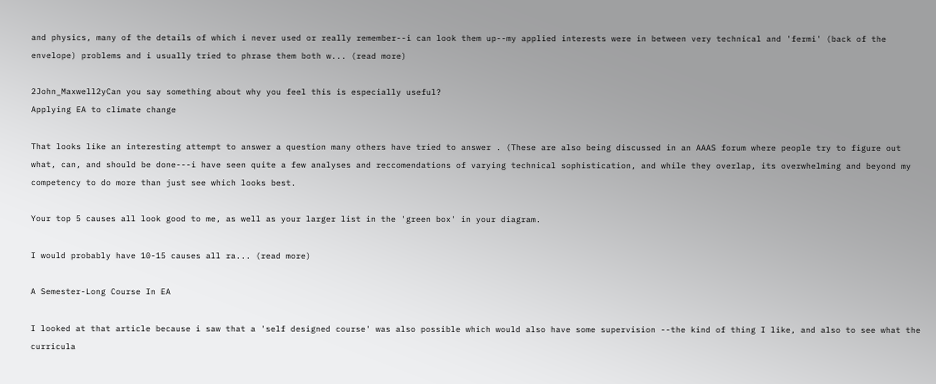and physics, many of the details of which i never used or really remember--i can look them up--my applied interests were in between very technical and 'fermi' (back of the envelope) problems and i usually tried to phrase them both w... (read more)

2John_Maxwell2yCan you say something about why you feel this is especially useful?
Applying EA to climate change

That looks like an interesting attempt to answer a question many others have tried to answer . (These are also being discussed in an AAAS forum where people try to figure out what, can, and should be done---i have seen quite a few analyses and reccomendations of varying technical sophistication, and while they overlap, its overwhelming and beyond my competency to do more than just see which looks best.

Your top 5 causes all look good to me, as well as your larger list in the 'green box' in your diagram.

I would probably have 10-15 causes all ra... (read more)

A Semester-Long Course In EA

I looked at that article because i saw that a 'self designed course' was also possible which would also have some supervision --the kind of thing I like, and also to see what the curricula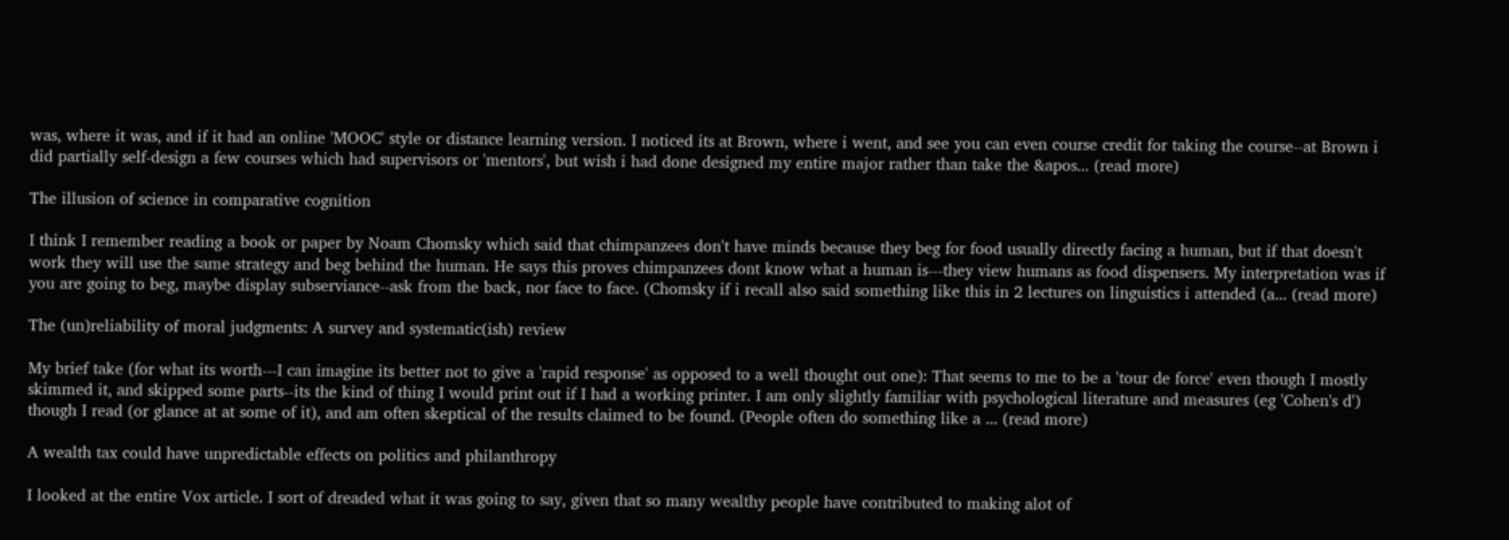was, where it was, and if it had an online 'MOOC' style or distance learning version. I noticed its at Brown, where i went, and see you can even course credit for taking the course--at Brown i did partially self-design a few courses which had supervisors or 'mentors', but wish i had done designed my entire major rather than take the &apos... (read more)

The illusion of science in comparative cognition

I think I remember reading a book or paper by Noam Chomsky which said that chimpanzees don't have minds because they beg for food usually directly facing a human, but if that doesn't work they will use the same strategy and beg behind the human. He says this proves chimpanzees dont know what a human is---they view humans as food dispensers. My interpretation was if you are going to beg, maybe display subserviance--ask from the back, nor face to face. (Chomsky if i recall also said something like this in 2 lectures on linguistics i attended (a... (read more)

The (un)reliability of moral judgments: A survey and systematic(ish) review

My brief take (for what its worth---I can imagine its better not to give a 'rapid response' as opposed to a well thought out one): That seems to me to be a 'tour de force' even though I mostly skimmed it, and skipped some parts--its the kind of thing I would print out if I had a working printer. I am only slightly familiar with psychological literature and measures (eg 'Cohen's d') though I read (or glance at at some of it), and am often skeptical of the results claimed to be found. (People often do something like a ... (read more)

A wealth tax could have unpredictable effects on politics and philanthropy

I looked at the entire Vox article. I sort of dreaded what it was going to say, given that so many wealthy people have contributed to making alot of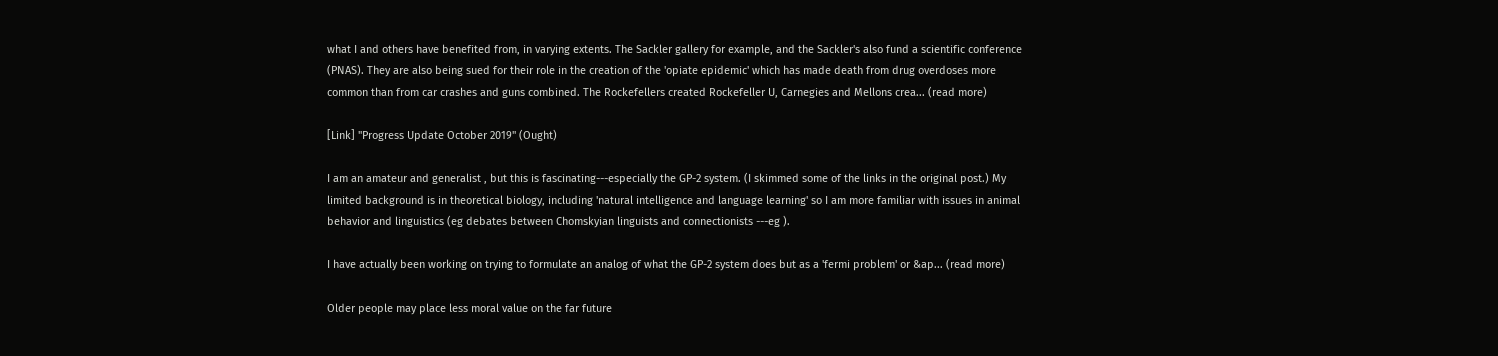what I and others have benefited from, in varying extents. The Sackler gallery for example, and the Sackler's also fund a scientific conference (PNAS). They are also being sued for their role in the creation of the 'opiate epidemic' which has made death from drug overdoses more common than from car crashes and guns combined. The Rockefellers created Rockefeller U, Carnegies and Mellons crea... (read more)

[Link] "Progress Update October 2019" (Ought)

I am an amateur and generalist , but this is fascinating---especially the GP-2 system. (I skimmed some of the links in the original post.) My limited background is in theoretical biology, including 'natural intelligence and language learning' so I am more familiar with issues in animal behavior and linguistics (eg debates between Chomskyian linguists and connectionists ---eg ).

I have actually been working on trying to formulate an analog of what the GP-2 system does but as a 'fermi problem' or &ap... (read more)

Older people may place less moral value on the far future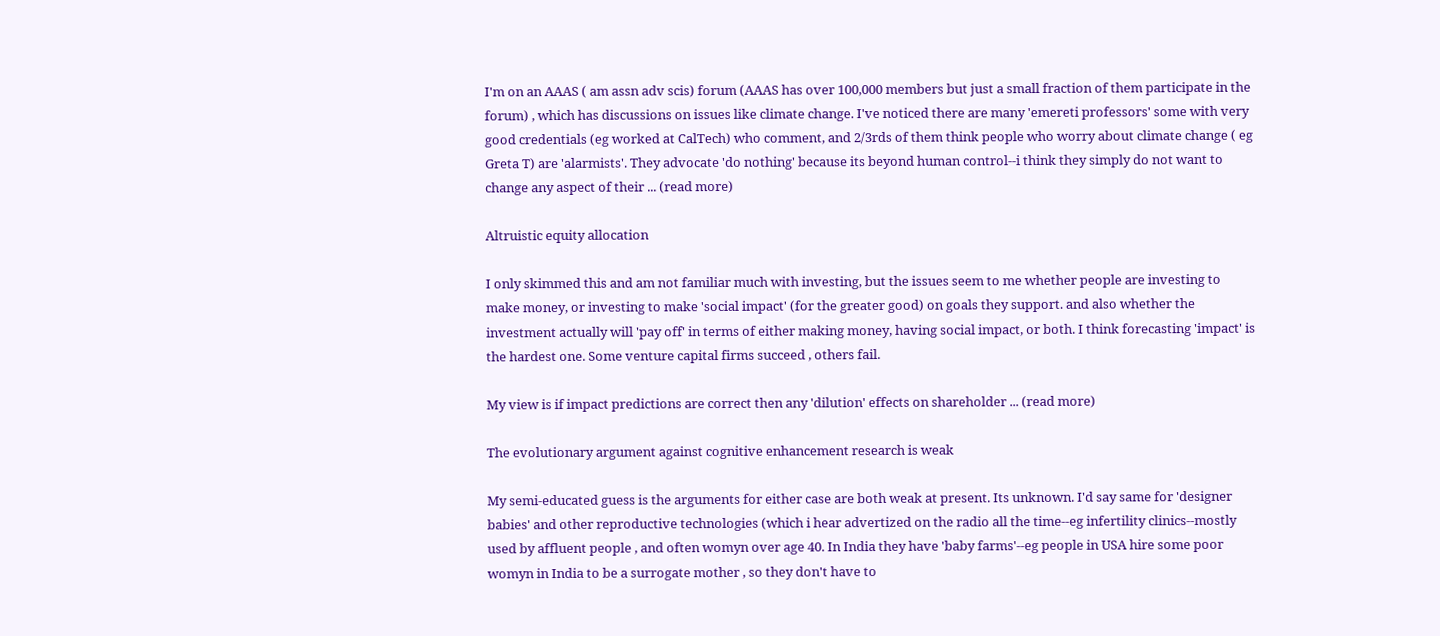I'm on an AAAS ( am assn adv scis) forum (AAAS has over 100,000 members but just a small fraction of them participate in the forum) , which has discussions on issues like climate change. I've noticed there are many 'emereti professors' some with very good credentials (eg worked at CalTech) who comment, and 2/3rds of them think people who worry about climate change ( eg Greta T) are 'alarmists'. They advocate 'do nothing' because its beyond human control--i think they simply do not want to change any aspect of their ... (read more)

Altruistic equity allocation

I only skimmed this and am not familiar much with investing, but the issues seem to me whether people are investing to make money, or investing to make 'social impact' (for the greater good) on goals they support. and also whether the investment actually will 'pay off' in terms of either making money, having social impact, or both. I think forecasting 'impact' is the hardest one. Some venture capital firms succeed , others fail.

My view is if impact predictions are correct then any 'dilution' effects on shareholder ... (read more)

The evolutionary argument against cognitive enhancement research is weak

My semi-educated guess is the arguments for either case are both weak at present. Its unknown. I'd say same for 'designer babies' and other reproductive technologies (which i hear advertized on the radio all the time--eg infertility clinics--mostly used by affluent people , and often womyn over age 40. In India they have 'baby farms'--eg people in USA hire some poor womyn in India to be a surrogate mother , so they don't have to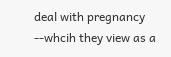deal with pregnancy --whcih they view as a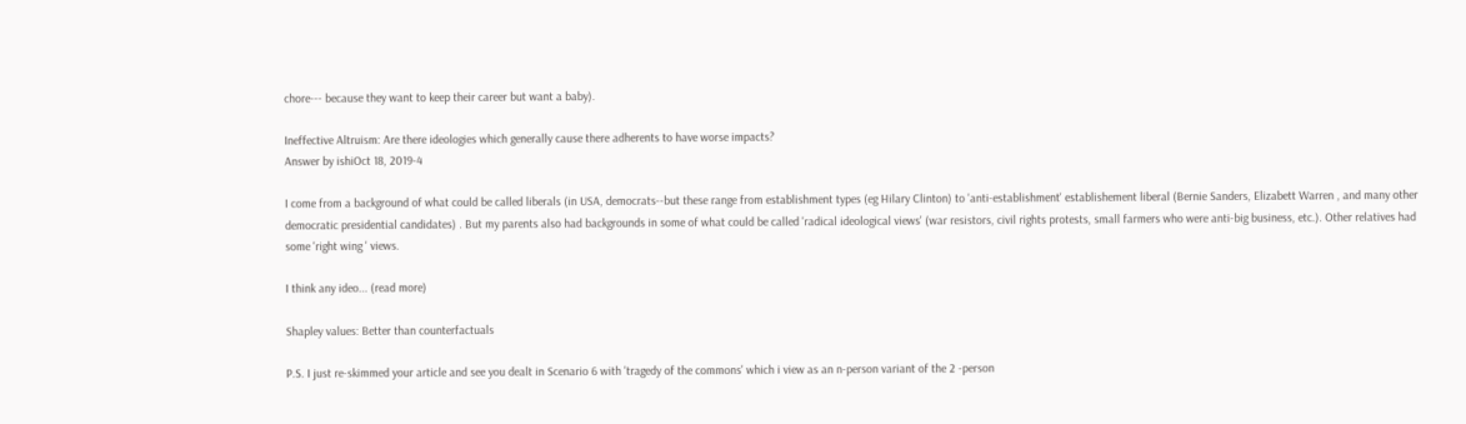chore--- because they want to keep their career but want a baby).

Ineffective Altruism: Are there ideologies which generally cause there adherents to have worse impacts?
Answer by ishiOct 18, 2019-4

I come from a background of what could be called liberals (in USA, democrats--but these range from establishment types (eg Hilary Clinton) to 'anti-establishment' establishement liberal (Bernie Sanders, Elizabett Warren , and many other democratic presidential candidates) . But my parents also had backgrounds in some of what could be called 'radical ideological views' (war resistors, civil rights protests, small farmers who were anti-big business, etc.). Other relatives had some 'right wing ' views.

I think any ideo... (read more)

Shapley values: Better than counterfactuals

P.S. I just re-skimmed your article and see you dealt in Scenario 6 with 'tragedy of the commons' which i view as an n-person variant of the 2 -person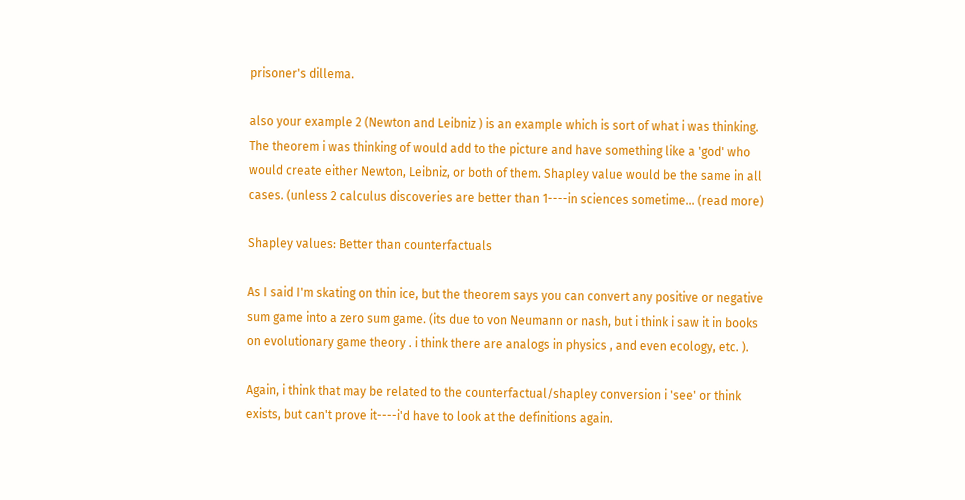prisoner's dillema.

also your example 2 (Newton and Leibniz ) is an example which is sort of what i was thinking. The theorem i was thinking of would add to the picture and have something like a 'god' who would create either Newton, Leibniz, or both of them. Shapley value would be the same in all cases. (unless 2 calculus discoveries are better than 1----in sciences sometime... (read more)

Shapley values: Better than counterfactuals

As I said I'm skating on thin ice, but the theorem says you can convert any positive or negative sum game into a zero sum game. (its due to von Neumann or nash, but i think i saw it in books on evolutionary game theory . i think there are analogs in physics , and even ecology, etc. ).

Again, i think that may be related to the counterfactual/shapley conversion i 'see' or think exists, but can't prove it----i'd have to look at the definitions again.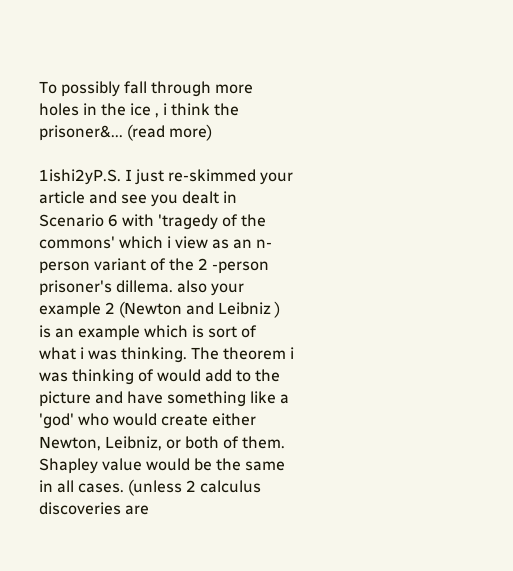To possibly fall through more holes in the ice , i think the prisoner&... (read more)

1ishi2yP.S. I just re-skimmed your article and see you dealt in Scenario 6 with 'tragedy of the commons' which i view as an n-person variant of the 2 -person prisoner's dillema. also your example 2 (Newton and Leibniz ) is an example which is sort of what i was thinking. The theorem i was thinking of would add to the picture and have something like a 'god' who would create either Newton, Leibniz, or both of them. Shapley value would be the same in all cases. (unless 2 calculus discoveries are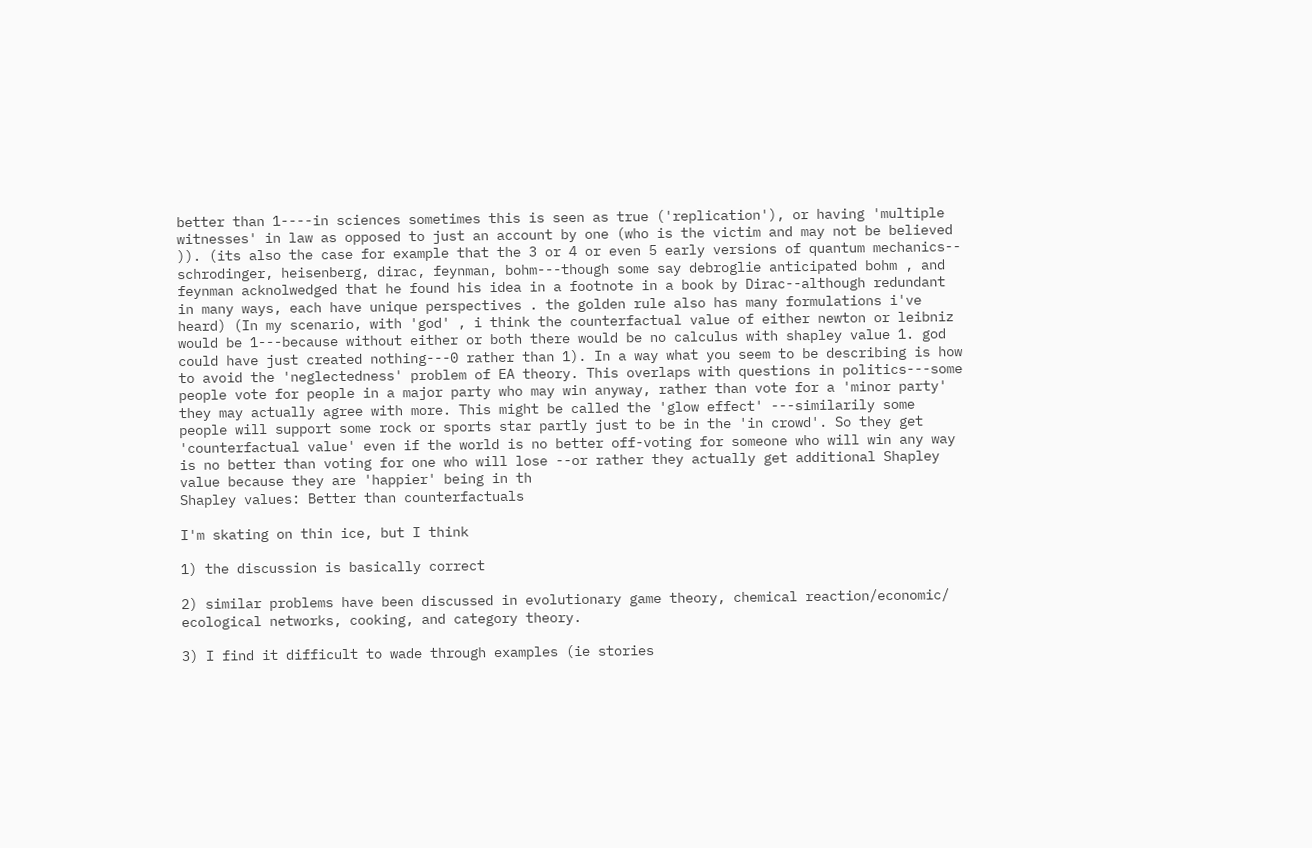better than 1----in sciences sometimes this is seen as true ('replication'), or having 'multiple witnesses' in law as opposed to just an account by one (who is the victim and may not be believed )). (its also the case for example that the 3 or 4 or even 5 early versions of quantum mechanics-- schrodinger, heisenberg, dirac, feynman, bohm---though some say debroglie anticipated bohm , and feynman acknolwedged that he found his idea in a footnote in a book by Dirac--although redundant in many ways, each have unique perspectives . the golden rule also has many formulations i've heard) (In my scenario, with 'god' , i think the counterfactual value of either newton or leibniz would be 1---because without either or both there would be no calculus with shapley value 1. god could have just created nothing---0 rather than 1). In a way what you seem to be describing is how to avoid the 'neglectedness' problem of EA theory. This overlaps with questions in politics---some people vote for people in a major party who may win anyway, rather than vote for a 'minor party' they may actually agree with more. This might be called the 'glow effect' ---similarily some people will support some rock or sports star partly just to be in the 'in crowd'. So they get 'counterfactual value' even if the world is no better off-voting for someone who will win any way is no better than voting for one who will lose --or rather they actually get additional Shapley value because they are 'happier' being in th
Shapley values: Better than counterfactuals

I'm skating on thin ice, but I think

1) the discussion is basically correct

2) similar problems have been discussed in evolutionary game theory, chemical reaction/economic/ ecological networks, cooking, and category theory.

3) I find it difficult to wade through examples (ie stories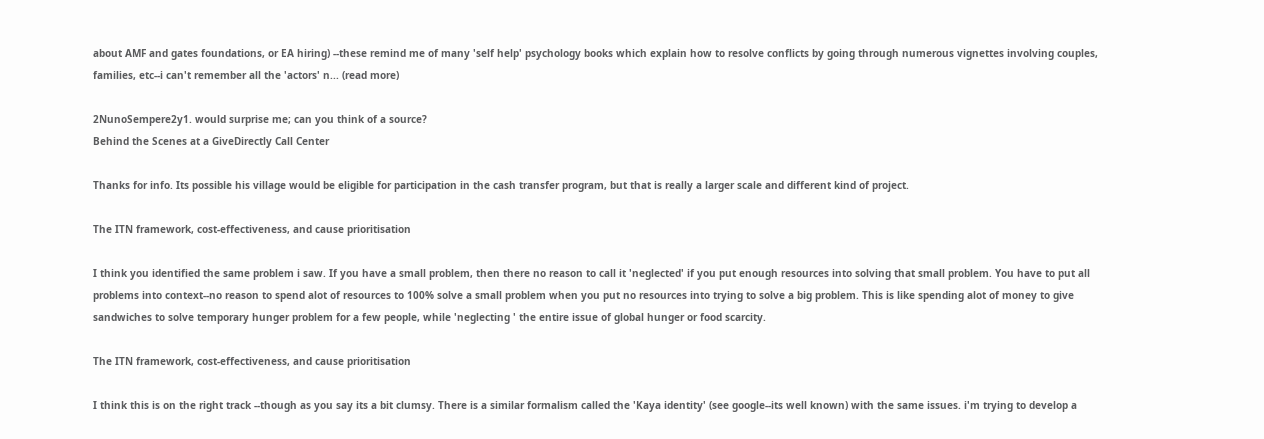about AMF and gates foundations, or EA hiring) --these remind me of many 'self help' psychology books which explain how to resolve conflicts by going through numerous vignettes involving couples, families, etc--i can't remember all the 'actors' n... (read more)

2NunoSempere2y1. would surprise me; can you think of a source?
Behind the Scenes at a GiveDirectly Call Center

Thanks for info. Its possible his village would be eligible for participation in the cash transfer program, but that is really a larger scale and different kind of project.

The ITN framework, cost-effectiveness, and cause prioritisation

I think you identified the same problem i saw. If you have a small problem, then there no reason to call it 'neglected' if you put enough resources into solving that small problem. You have to put all problems into context--no reason to spend alot of resources to 100% solve a small problem when you put no resources into trying to solve a big problem. This is like spending alot of money to give sandwiches to solve temporary hunger problem for a few people, while 'neglecting ' the entire issue of global hunger or food scarcity.

The ITN framework, cost-effectiveness, and cause prioritisation

I think this is on the right track --though as you say its a bit clumsy. There is a similar formalism called the 'Kaya identity' (see google--its well known) with the same issues. i'm trying to develop a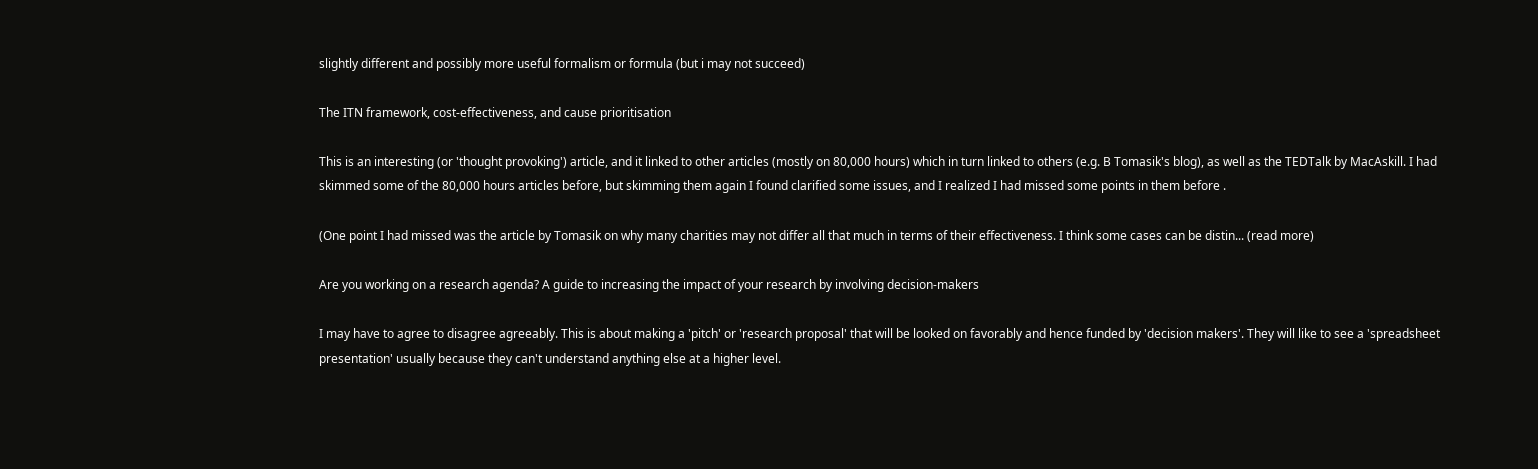slightly different and possibly more useful formalism or formula (but i may not succeed)

The ITN framework, cost-effectiveness, and cause prioritisation

This is an interesting (or 'thought provoking') article, and it linked to other articles (mostly on 80,000 hours) which in turn linked to others (e.g. B Tomasik's blog), as well as the TEDTalk by MacAskill. I had skimmed some of the 80,000 hours articles before, but skimming them again I found clarified some issues, and I realized I had missed some points in them before .

(One point I had missed was the article by Tomasik on why many charities may not differ all that much in terms of their effectiveness. I think some cases can be distin... (read more)

Are you working on a research agenda? A guide to increasing the impact of your research by involving decision-makers

I may have to agree to disagree agreeably. This is about making a 'pitch' or 'research proposal' that will be looked on favorably and hence funded by 'decision makers'. They will like to see a 'spreadsheet presentation' usually because they can't understand anything else at a higher level.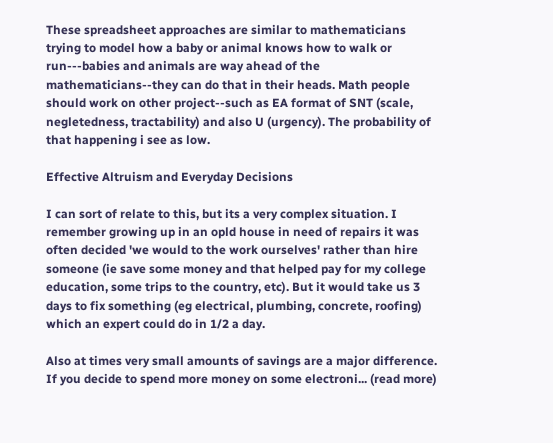These spreadsheet approaches are similar to mathematicians trying to model how a baby or animal knows how to walk or run---babies and animals are way ahead of the mathematicians--they can do that in their heads. Math people should work on other project--such as EA format of SNT (scale, negletedness, tractability) and also U (urgency). The probability of that happening i see as low.

Effective Altruism and Everyday Decisions

I can sort of relate to this, but its a very complex situation. I remember growing up in an opld house in need of repairs it was often decided 'we would to the work ourselves' rather than hire someone (ie save some money and that helped pay for my college education, some trips to the country, etc). But it would take us 3 days to fix something (eg electrical, plumbing, concrete, roofing) which an expert could do in 1/2 a day.

Also at times very small amounts of savings are a major difference. If you decide to spend more money on some electroni... (read more)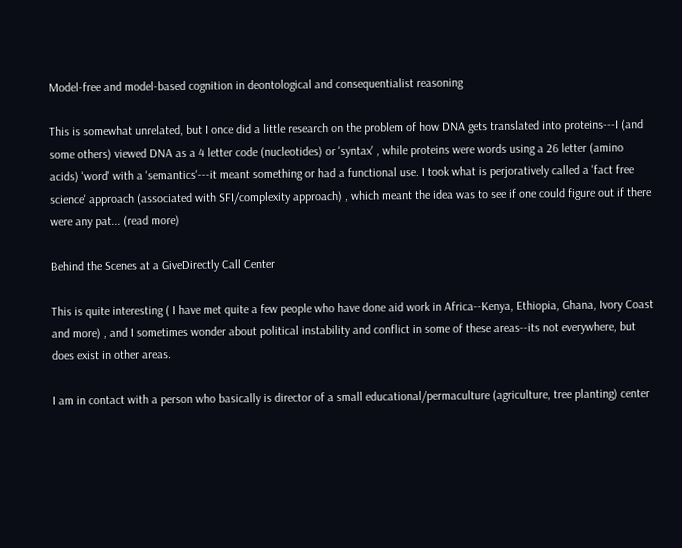Model-free and model-based cognition in deontological and consequentialist reasoning

This is somewhat unrelated, but I once did a little research on the problem of how DNA gets translated into proteins---I (and some others) viewed DNA as a 4 letter code (nucleotides) or 'syntax' , while proteins were words using a 26 letter (amino acids) 'word' with a 'semantics'---it meant something or had a functional use. I took what is perjoratively called a 'fact free science' approach (associated with SFI/complexity approach) , which meant the idea was to see if one could figure out if there were any pat... (read more)

Behind the Scenes at a GiveDirectly Call Center

This is quite interesting ( I have met quite a few people who have done aid work in Africa--Kenya, Ethiopia, Ghana, Ivory Coast and more) , and I sometimes wonder about political instability and conflict in some of these areas--its not everywhere, but does exist in other areas.

I am in contact with a person who basically is director of a small educational/permaculture (agriculture, tree planting) center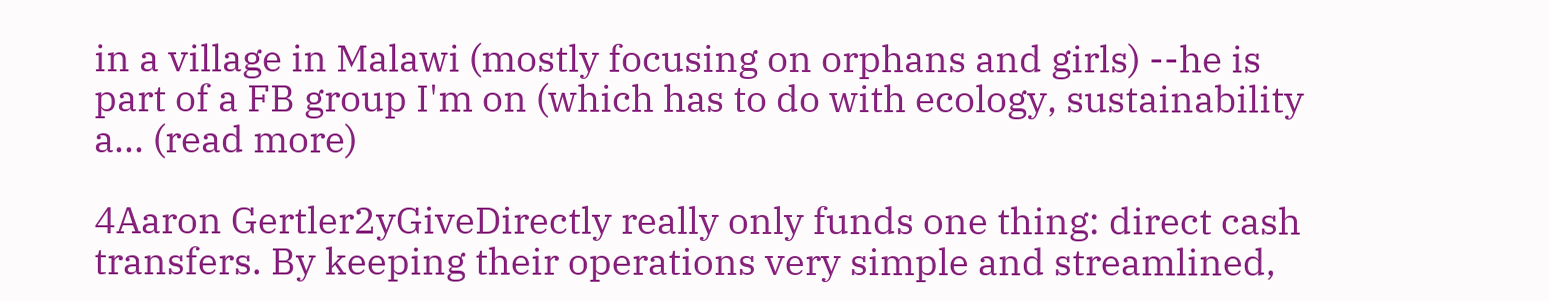in a village in Malawi (mostly focusing on orphans and girls) --he is part of a FB group I'm on (which has to do with ecology, sustainability a... (read more)

4Aaron Gertler2yGiveDirectly really only funds one thing: direct cash transfers. By keeping their operations very simple and streamlined,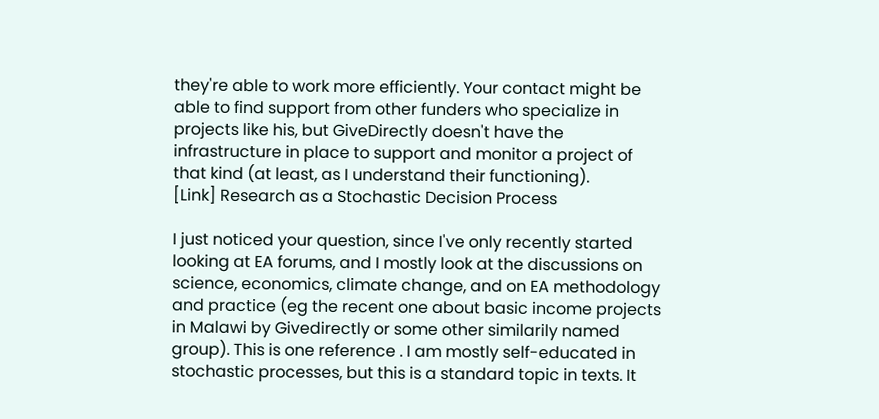they're able to work more efficiently. Your contact might be able to find support from other funders who specialize in projects like his, but GiveDirectly doesn't have the infrastructure in place to support and monitor a project of that kind (at least, as I understand their functioning).
[Link] Research as a Stochastic Decision Process

I just noticed your question, since I've only recently started looking at EA forums, and I mostly look at the discussions on science, economics, climate change, and on EA methodology and practice (eg the recent one about basic income projects in Malawi by Givedirectly or some other similarily named group). This is one reference . I am mostly self-educated in stochastic processes, but this is a standard topic in texts. It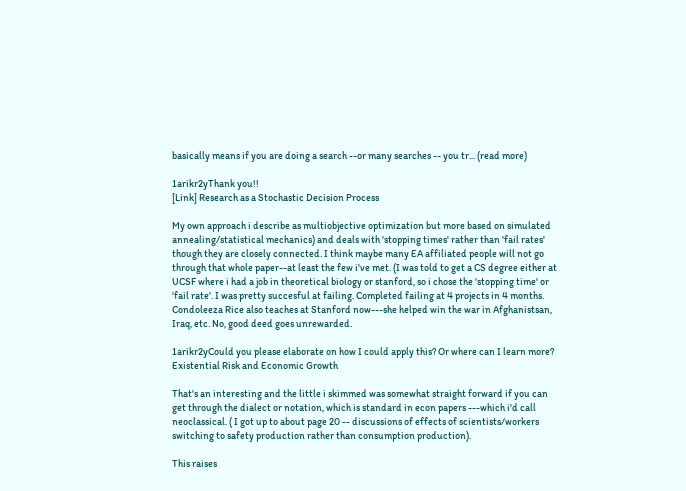basically means if you are doing a search --or many searches -- you tr... (read more)

1arikr2yThank you!!
[Link] Research as a Stochastic Decision Process

My own approach i describe as multiobjective optimization but more based on simulated annealing/statistical mechanics) and deals with 'stopping times' rather than 'fail rates' though they are closely connected. I think maybe many EA affiliated people will not go through that whole paper--at least the few i've met. (I was told to get a CS degree either at UCSF where i had a job in theoretical biology or stanford, so i chose the 'stopping time' or 'fail rate'. I was pretty succesful at failing. Completed failing at 4 projects in 4 months. Condoleeza Rice also teaches at Stanford now---she helped win the war in Afghanistsan, Iraq, etc. No, good deed goes unrewarded.

1arikr2yCould you please elaborate on how I could apply this? Or where can I learn more?
Existential Risk and Economic Growth

That's an interesting and the little i skimmed was somewhat straight forward if you can get through the dialect or notation, which is standard in econ papers ---which i'd call neoclassical. ( I got up to about page 20 -- discussions of effects of scientists/workers switching to safety production rather than consumption production).

This raises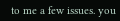to me a few issues. you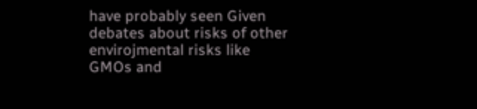have probably seen Given debates about risks of other envirojmental risks like GMOs and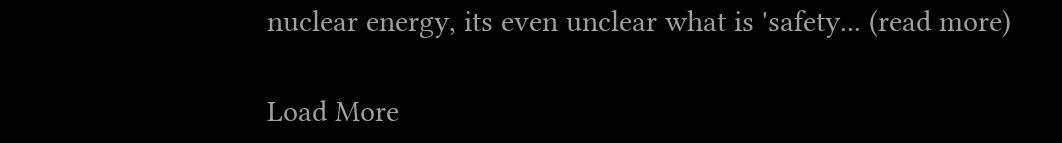nuclear energy, its even unclear what is 'safety... (read more)

Load More